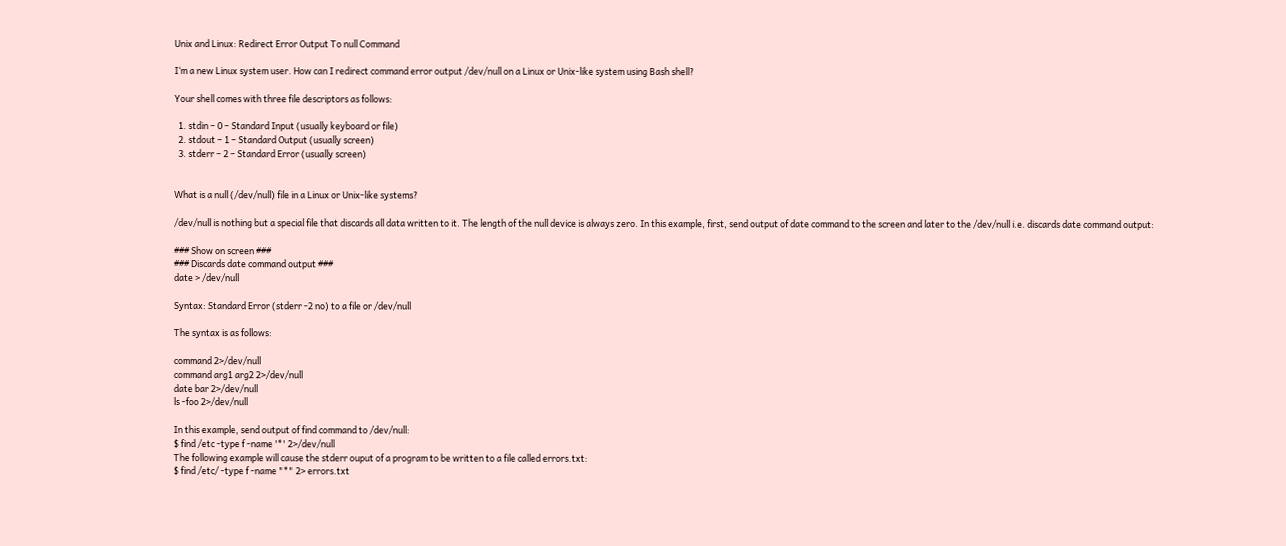Unix and Linux: Redirect Error Output To null Command

I‘m a new Linux system user. How can I redirect command error output /dev/null on a Linux or Unix-like system using Bash shell?

Your shell comes with three file descriptors as follows:

  1. stdin – 0 – Standard Input (usually keyboard or file)
  2. stdout – 1 – Standard Output (usually screen)
  3. stderr – 2 – Standard Error (usually screen)


What is a null (/dev/null) file in a Linux or Unix-like systems?

/dev/null is nothing but a special file that discards all data written to it. The length of the null device is always zero. In this example, first, send output of date command to the screen and later to the /dev/null i.e. discards date command output:

### Show on screen ###
### Discards date command output ###
date > /dev/null

Syntax: Standard Error (stderr -2 no) to a file or /dev/null

The syntax is as follows:

command 2>/dev/null
command arg1 arg2 2>/dev/null
date bar 2>/dev/null
ls -foo 2>/dev/null

In this example, send output of find command to /dev/null:
$ find /etc -type f -name '*' 2>/dev/null
The following example will cause the stderr ouput of a program to be written to a file called errors.txt:
$ find /etc/ -type f -name "*" 2> errors.txt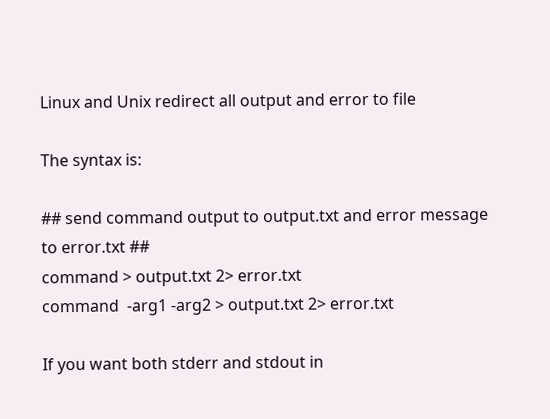Linux and Unix redirect all output and error to file

The syntax is:

## send command output to output.txt and error message to error.txt ##
command > output.txt 2> error.txt
command  -arg1 -arg2 > output.txt 2> error.txt

If you want both stderr and stdout in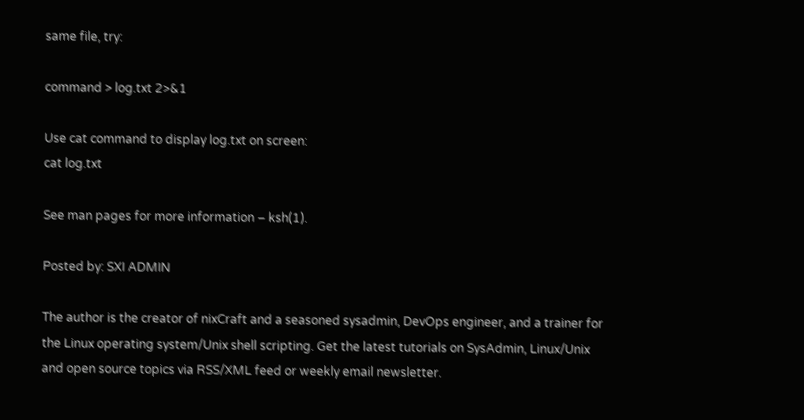same file, try:

command > log.txt 2>&1

Use cat command to display log.txt on screen:
cat log.txt

See man pages for more information – ksh(1).

Posted by: SXI ADMIN

The author is the creator of nixCraft and a seasoned sysadmin, DevOps engineer, and a trainer for the Linux operating system/Unix shell scripting. Get the latest tutorials on SysAdmin, Linux/Unix and open source topics via RSS/XML feed or weekly email newsletter.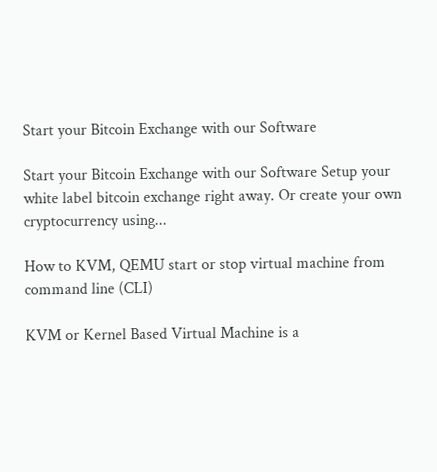Start your Bitcoin Exchange with our Software

Start your Bitcoin Exchange with our Software Setup your white label bitcoin exchange right away. Or create your own cryptocurrency using...

How to KVM, QEMU start or stop virtual machine from command line (CLI)

KVM or Kernel Based Virtual Machine is a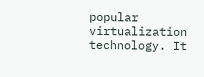popular virtualization technology. It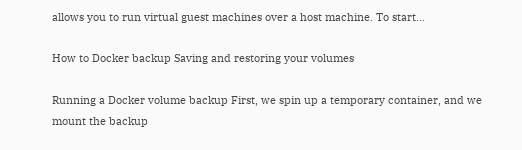allows you to run virtual guest machines over a host machine. To start...

How to Docker backup Saving and restoring your volumes

Running a Docker volume backup First, we spin up a temporary container, and we mount the backup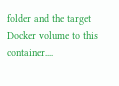folder and the target Docker volume to this container....